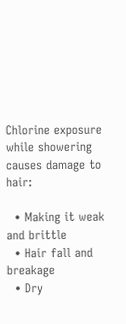Chlorine exposure while showering causes damage to hair:

  • Making it weak and brittle
  • Hair fall and breakage
  • Dry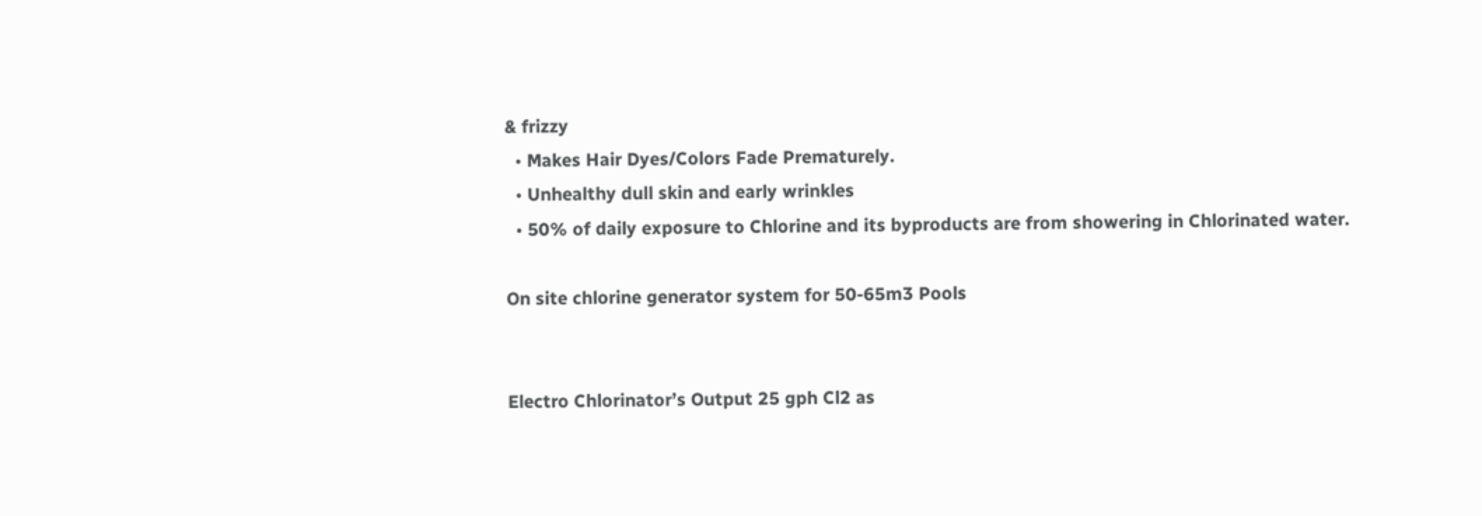& frizzy
  • Makes Hair Dyes/Colors Fade Prematurely.
  • Unhealthy dull skin and early wrinkles
  • 50% of daily exposure to Chlorine and its byproducts are from showering in Chlorinated water.

On site chlorine generator system for 50-65m3 Pools


Electro Chlorinator’s Output 25 gph Cl2 as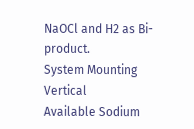NaOCl and H2 as Bi-product.
System Mounting Vertical
Available Sodium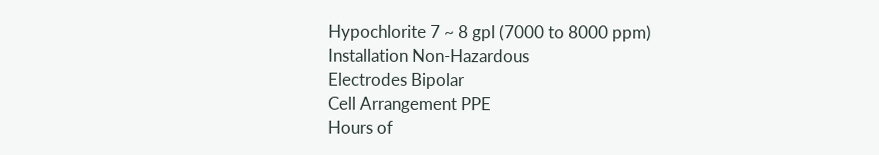Hypochlorite 7 ~ 8 gpl (7000 to 8000 ppm)
Installation Non-Hazardous
Electrodes Bipolar
Cell Arrangement PPE
Hours of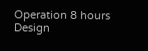Operation 8 hours
Design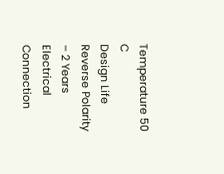Temperature 50 C
Design Life Reverse Polarity – 2 Years
Electrical Connection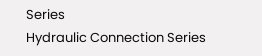Series
Hydraulic Connection Series